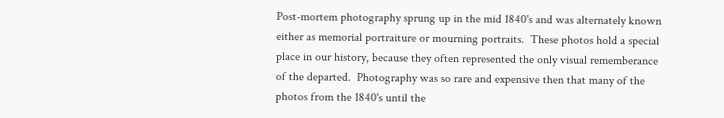Post-mortem photography sprung up in the mid 1840's and was alternately known either as memorial portraiture or mourning portraits.  These photos hold a special place in our history, because they often represented the only visual rememberance of the departed.  Photography was so rare and expensive then that many of the photos from the 1840's until the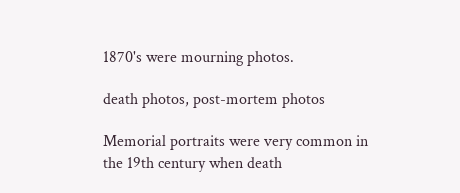1870's were mourning photos.

death photos, post-mortem photos

Memorial portraits were very common in the 19th century when death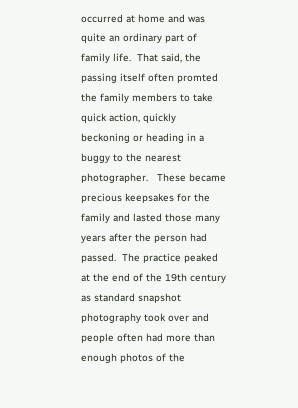occurred at home and was quite an ordinary part of family life.  That said, the passing itself often promted the family members to take quick action, quickly beckoning or heading in a buggy to the nearest photographer.   These became precious keepsakes for the family and lasted those many years after the person had passed.  The practice peaked at the end of the 19th century as standard snapshot photography took over and people often had more than enough photos of the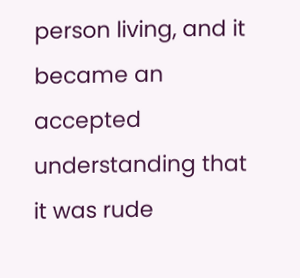person living, and it became an accepted understanding that it was rude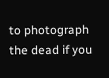to photograph the dead if you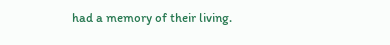had a memory of their living.